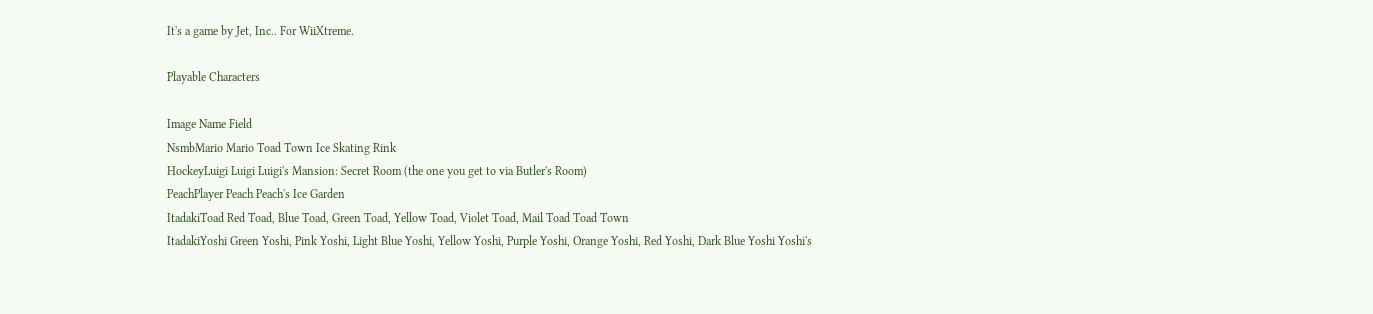It's a game by Jet, Inc.. For WiiXtreme.

Playable Characters

Image Name Field
NsmbMario Mario Toad Town Ice Skating Rink
HockeyLuigi Luigi Luigi's Mansion: Secret Room (the one you get to via Butler's Room)
PeachPlayer Peach Peach's Ice Garden
ItadakiToad Red Toad, Blue Toad, Green Toad, Yellow Toad, Violet Toad, Mail Toad Toad Town
ItadakiYoshi Green Yoshi, Pink Yoshi, Light Blue Yoshi, Yellow Yoshi, Purple Yoshi, Orange Yoshi, Red Yoshi, Dark Blue Yoshi Yoshi's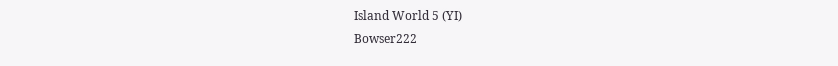Island World 5 (YI)
Bowser222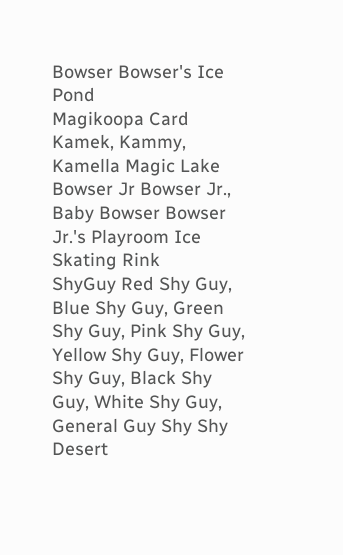Bowser Bowser's Ice Pond
Magikoopa Card Kamek, Kammy, Kamella Magic Lake
Bowser Jr Bowser Jr., Baby Bowser Bowser Jr.'s Playroom Ice Skating Rink
ShyGuy Red Shy Guy, Blue Shy Guy, Green Shy Guy, Pink Shy Guy, Yellow Shy Guy, Flower Shy Guy, Black Shy Guy, White Shy Guy, General Guy Shy Shy Desert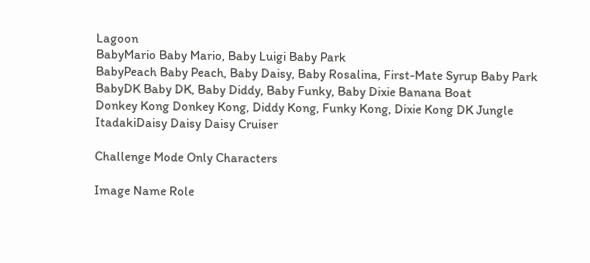Lagoon
BabyMario Baby Mario, Baby Luigi Baby Park
BabyPeach Baby Peach, Baby Daisy, Baby Rosalina, First-Mate Syrup Baby Park
BabyDK Baby DK, Baby Diddy, Baby Funky, Baby Dixie Banana Boat
Donkey Kong Donkey Kong, Diddy Kong, Funky Kong, Dixie Kong DK Jungle
ItadakiDaisy Daisy Daisy Cruiser

Challenge Mode Only Characters

Image Name Role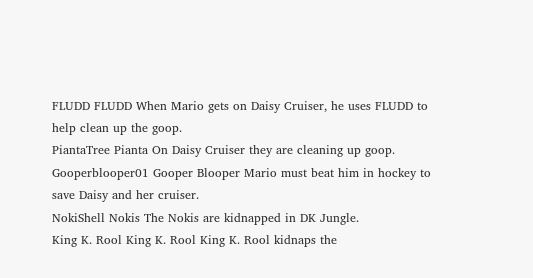FLUDD FLUDD When Mario gets on Daisy Cruiser, he uses FLUDD to help clean up the goop.
PiantaTree Pianta On Daisy Cruiser they are cleaning up goop.
Gooperblooper01 Gooper Blooper Mario must beat him in hockey to save Daisy and her cruiser.
NokiShell Nokis The Nokis are kidnapped in DK Jungle.
King K. Rool King K. Rool King K. Rool kidnaps the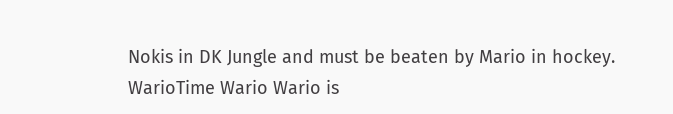Nokis in DK Jungle and must be beaten by Mario in hockey.
WarioTime Wario Wario is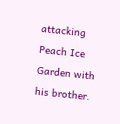attacking Peach Ice Garden with his brother.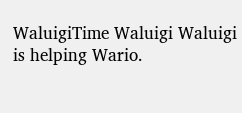WaluigiTime Waluigi Waluigi is helping Wario.